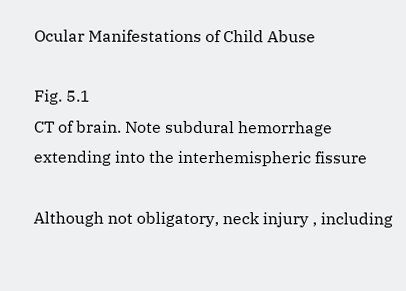Ocular Manifestations of Child Abuse

Fig. 5.1
CT of brain. Note subdural hemorrhage extending into the interhemispheric fissure

Although not obligatory, neck injury , including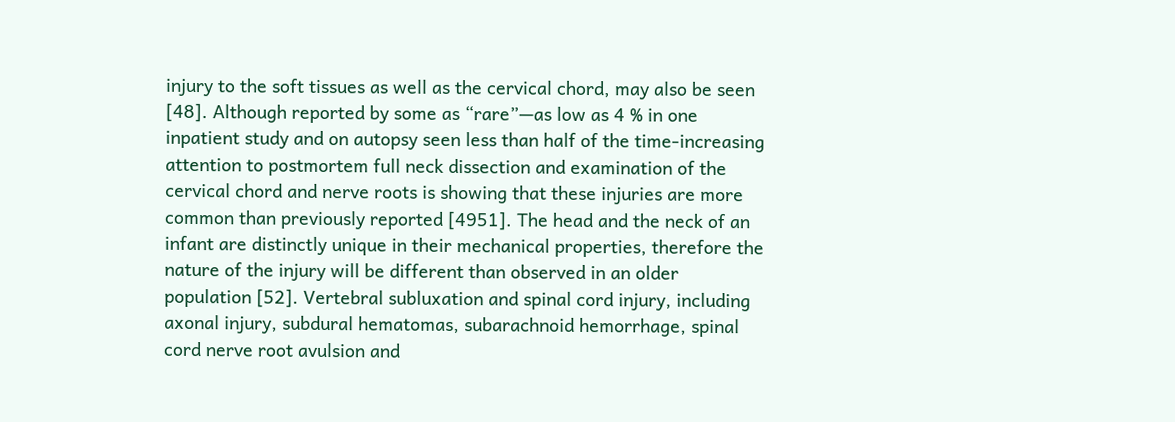injury to the soft tissues as well as the cervical chord, may also be seen [48]. Although reported by some as “rare”—as low as 4 % in one inpatient study and on autopsy seen less than half of the time-increasing attention to postmortem full neck dissection and examination of the cervical chord and nerve roots is showing that these injuries are more common than previously reported [4951]. The head and the neck of an infant are distinctly unique in their mechanical properties, therefore the nature of the injury will be different than observed in an older population [52]. Vertebral subluxation and spinal cord injury, including axonal injury, subdural hematomas, subarachnoid hemorrhage, spinal cord nerve root avulsion and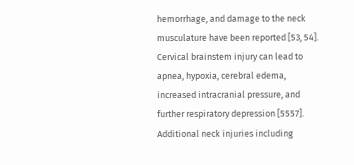hemorrhage, and damage to the neck musculature have been reported [53, 54]. Cervical brainstem injury can lead to apnea, hypoxia, cerebral edema, increased intracranial pressure, and further respiratory depression [5557]. Additional neck injuries including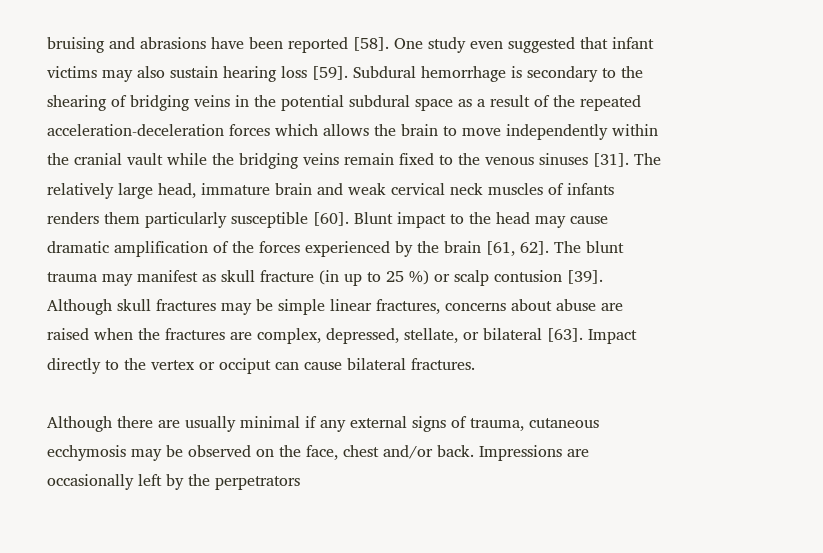bruising and abrasions have been reported [58]. One study even suggested that infant victims may also sustain hearing loss [59]. Subdural hemorrhage is secondary to the shearing of bridging veins in the potential subdural space as a result of the repeated acceleration-deceleration forces which allows the brain to move independently within the cranial vault while the bridging veins remain fixed to the venous sinuses [31]. The relatively large head, immature brain and weak cervical neck muscles of infants renders them particularly susceptible [60]. Blunt impact to the head may cause dramatic amplification of the forces experienced by the brain [61, 62]. The blunt trauma may manifest as skull fracture (in up to 25 %) or scalp contusion [39]. Although skull fractures may be simple linear fractures, concerns about abuse are raised when the fractures are complex, depressed, stellate, or bilateral [63]. Impact directly to the vertex or occiput can cause bilateral fractures.

Although there are usually minimal if any external signs of trauma, cutaneous ecchymosis may be observed on the face, chest and/or back. Impressions are occasionally left by the perpetrators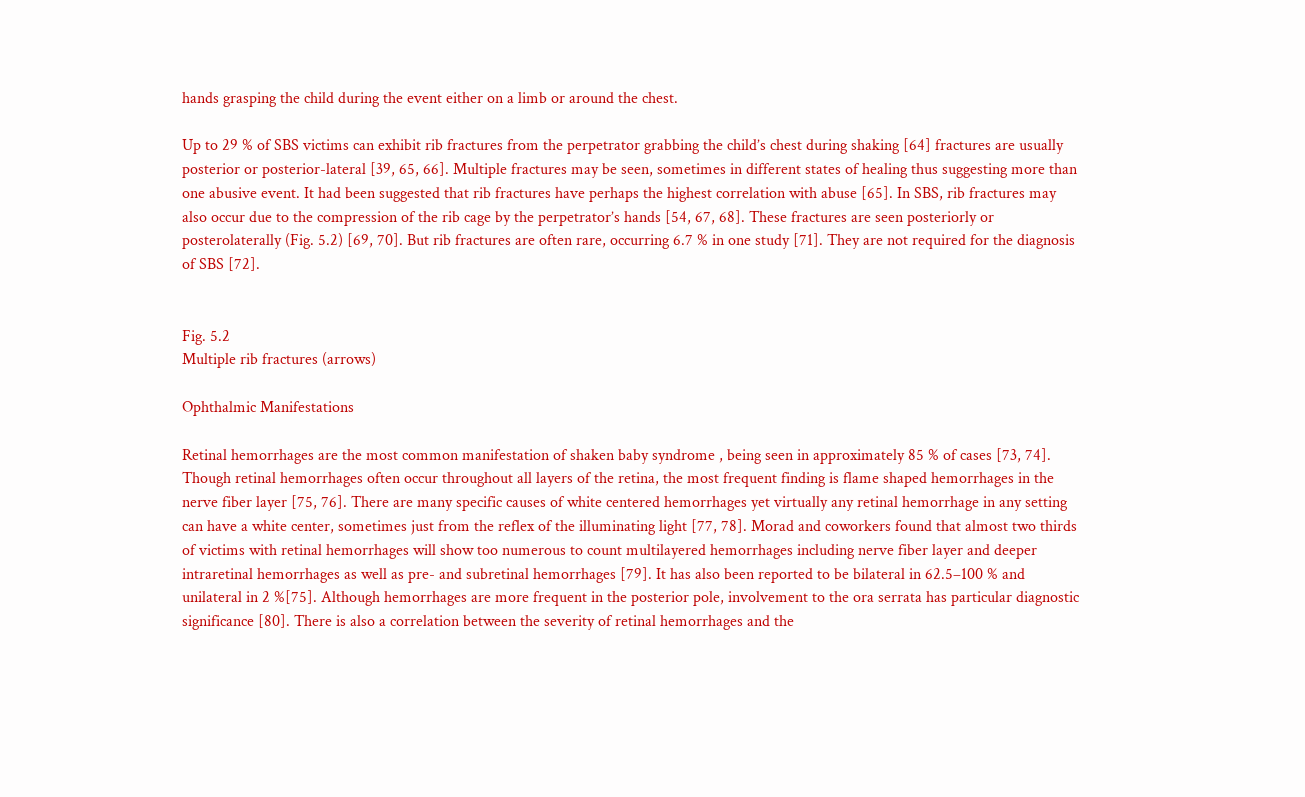hands grasping the child during the event either on a limb or around the chest.

Up to 29 % of SBS victims can exhibit rib fractures from the perpetrator grabbing the child’s chest during shaking [64] fractures are usually posterior or posterior-lateral [39, 65, 66]. Multiple fractures may be seen, sometimes in different states of healing thus suggesting more than one abusive event. It had been suggested that rib fractures have perhaps the highest correlation with abuse [65]. In SBS, rib fractures may also occur due to the compression of the rib cage by the perpetrator’s hands [54, 67, 68]. These fractures are seen posteriorly or posterolaterally (Fig. 5.2) [69, 70]. But rib fractures are often rare, occurring 6.7 % in one study [71]. They are not required for the diagnosis of SBS [72].


Fig. 5.2
Multiple rib fractures (arrows)

Ophthalmic Manifestations

Retinal hemorrhages are the most common manifestation of shaken baby syndrome , being seen in approximately 85 % of cases [73, 74]. Though retinal hemorrhages often occur throughout all layers of the retina, the most frequent finding is flame shaped hemorrhages in the nerve fiber layer [75, 76]. There are many specific causes of white centered hemorrhages yet virtually any retinal hemorrhage in any setting can have a white center, sometimes just from the reflex of the illuminating light [77, 78]. Morad and coworkers found that almost two thirds of victims with retinal hemorrhages will show too numerous to count multilayered hemorrhages including nerve fiber layer and deeper intraretinal hemorrhages as well as pre- and subretinal hemorrhages [79]. It has also been reported to be bilateral in 62.5–100 % and unilateral in 2 %[75]. Although hemorrhages are more frequent in the posterior pole, involvement to the ora serrata has particular diagnostic significance [80]. There is also a correlation between the severity of retinal hemorrhages and the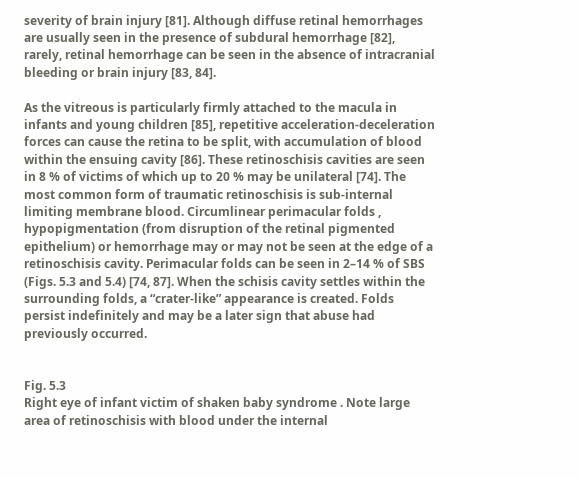severity of brain injury [81]. Although diffuse retinal hemorrhages are usually seen in the presence of subdural hemorrhage [82], rarely, retinal hemorrhage can be seen in the absence of intracranial bleeding or brain injury [83, 84].

As the vitreous is particularly firmly attached to the macula in infants and young children [85], repetitive acceleration-deceleration forces can cause the retina to be split, with accumulation of blood within the ensuing cavity [86]. These retinoschisis cavities are seen in 8 % of victims of which up to 20 % may be unilateral [74]. The most common form of traumatic retinoschisis is sub-internal limiting membrane blood. Circumlinear perimacular folds , hypopigmentation (from disruption of the retinal pigmented epithelium) or hemorrhage may or may not be seen at the edge of a retinoschisis cavity. Perimacular folds can be seen in 2–14 % of SBS (Figs. 5.3 and 5.4) [74, 87]. When the schisis cavity settles within the surrounding folds, a “crater-like” appearance is created. Folds persist indefinitely and may be a later sign that abuse had previously occurred.


Fig. 5.3
Right eye of infant victim of shaken baby syndrome . Note large area of retinoschisis with blood under the internal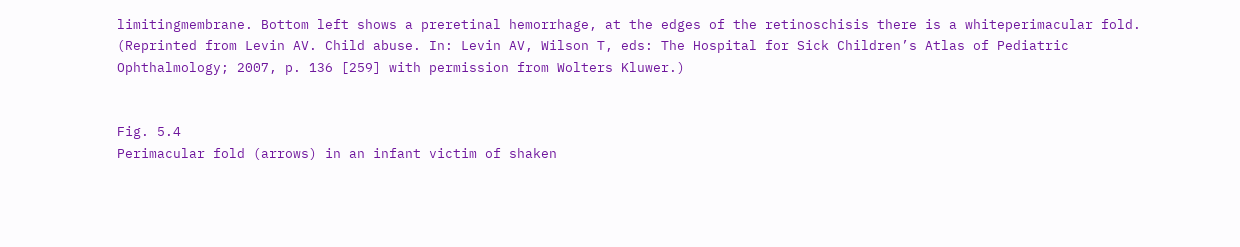limitingmembrane. Bottom left shows a preretinal hemorrhage, at the edges of the retinoschisis there is a whiteperimacular fold. (Reprinted from Levin AV. Child abuse. In: Levin AV, Wilson T, eds: The Hospital for Sick Children’s Atlas of Pediatric Ophthalmology; 2007, p. 136 [259] with permission from Wolters Kluwer.)


Fig. 5.4
Perimacular fold (arrows) in an infant victim of shaken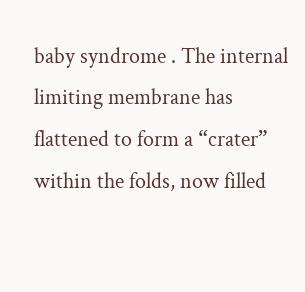baby syndrome . The internal limiting membrane has flattened to form a “crater” within the folds, now filled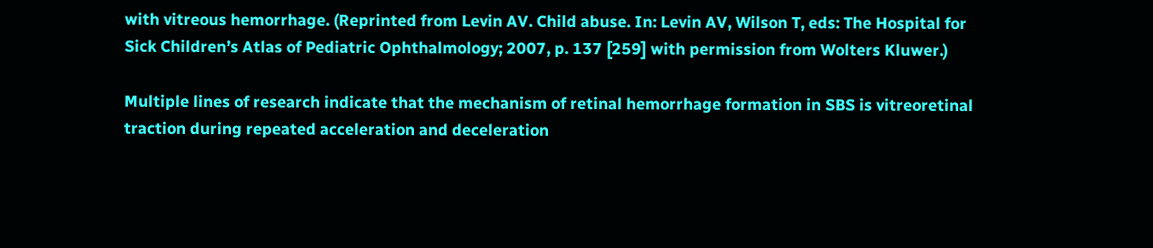with vitreous hemorrhage. (Reprinted from Levin AV. Child abuse. In: Levin AV, Wilson T, eds: The Hospital for Sick Children’s Atlas of Pediatric Ophthalmology; 2007, p. 137 [259] with permission from Wolters Kluwer.)

Multiple lines of research indicate that the mechanism of retinal hemorrhage formation in SBS is vitreoretinal traction during repeated acceleration and deceleration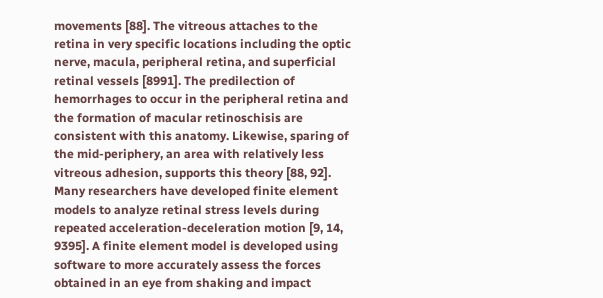movements [88]. The vitreous attaches to the retina in very specific locations including the optic nerve, macula, peripheral retina, and superficial retinal vessels [8991]. The predilection of hemorrhages to occur in the peripheral retina and the formation of macular retinoschisis are consistent with this anatomy. Likewise, sparing of the mid-periphery, an area with relatively less vitreous adhesion, supports this theory [88, 92]. Many researchers have developed finite element models to analyze retinal stress levels during repeated acceleration-deceleration motion [9, 14, 9395]. A finite element model is developed using software to more accurately assess the forces obtained in an eye from shaking and impact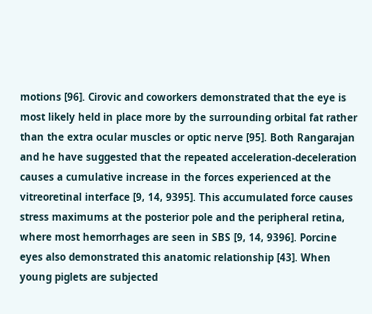motions [96]. Cirovic and coworkers demonstrated that the eye is most likely held in place more by the surrounding orbital fat rather than the extra ocular muscles or optic nerve [95]. Both Rangarajan and he have suggested that the repeated acceleration-deceleration causes a cumulative increase in the forces experienced at the vitreoretinal interface [9, 14, 9395]. This accumulated force causes stress maximums at the posterior pole and the peripheral retina, where most hemorrhages are seen in SBS [9, 14, 9396]. Porcine eyes also demonstrated this anatomic relationship [43]. When young piglets are subjected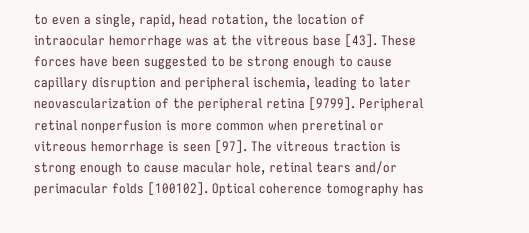to even a single, rapid, head rotation, the location of intraocular hemorrhage was at the vitreous base [43]. These forces have been suggested to be strong enough to cause capillary disruption and peripheral ischemia, leading to later neovascularization of the peripheral retina [9799]. Peripheral retinal nonperfusion is more common when preretinal or vitreous hemorrhage is seen [97]. The vitreous traction is strong enough to cause macular hole, retinal tears and/or perimacular folds [100102]. Optical coherence tomography has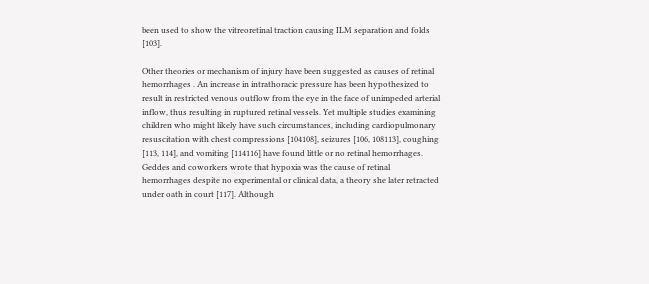been used to show the vitreoretinal traction causing ILM separation and folds [103].

Other theories or mechanism of injury have been suggested as causes of retinal hemorrhages . An increase in intrathoracic pressure has been hypothesized to result in restricted venous outflow from the eye in the face of unimpeded arterial inflow, thus resulting in ruptured retinal vessels. Yet multiple studies examining children who might likely have such circumstances, including cardiopulmonary resuscitation with chest compressions [104108], seizures [106, 108113], coughing [113, 114], and vomiting [114116] have found little or no retinal hemorrhages. Geddes and coworkers wrote that hypoxia was the cause of retinal hemorrhages despite no experimental or clinical data, a theory she later retracted under oath in court [117]. Although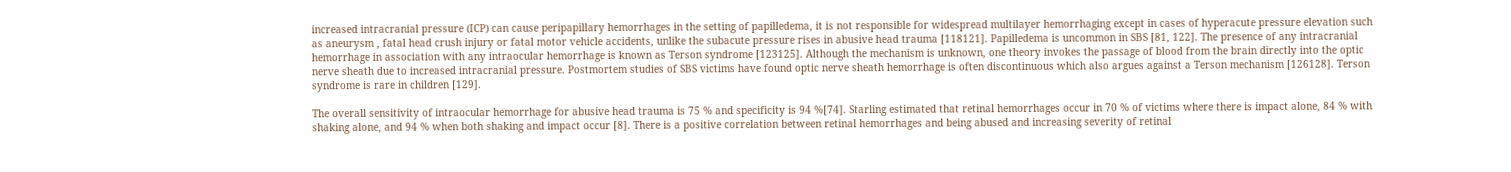increased intracranial pressure (ICP) can cause peripapillary hemorrhages in the setting of papilledema, it is not responsible for widespread multilayer hemorrhaging except in cases of hyperacute pressure elevation such as aneurysm , fatal head crush injury or fatal motor vehicle accidents, unlike the subacute pressure rises in abusive head trauma [118121]. Papilledema is uncommon in SBS [81, 122]. The presence of any intracranial hemorrhage in association with any intraocular hemorrhage is known as Terson syndrome [123125]. Although the mechanism is unknown, one theory invokes the passage of blood from the brain directly into the optic nerve sheath due to increased intracranial pressure. Postmortem studies of SBS victims have found optic nerve sheath hemorrhage is often discontinuous which also argues against a Terson mechanism [126128]. Terson syndrome is rare in children [129].

The overall sensitivity of intraocular hemorrhage for abusive head trauma is 75 % and specificity is 94 %[74]. Starling estimated that retinal hemorrhages occur in 70 % of victims where there is impact alone, 84 % with shaking alone, and 94 % when both shaking and impact occur [8]. There is a positive correlation between retinal hemorrhages and being abused and increasing severity of retinal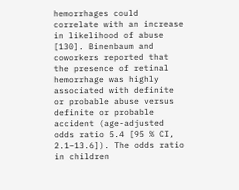hemorrhages could correlate with an increase in likelihood of abuse [130]. Binenbaum and coworkers reported that the presence of retinal hemorrhage was highly associated with definite or probable abuse versus definite or probable accident (age-adjusted odds ratio 5.4 [95 % CI, 2.1–13.6]). The odds ratio in children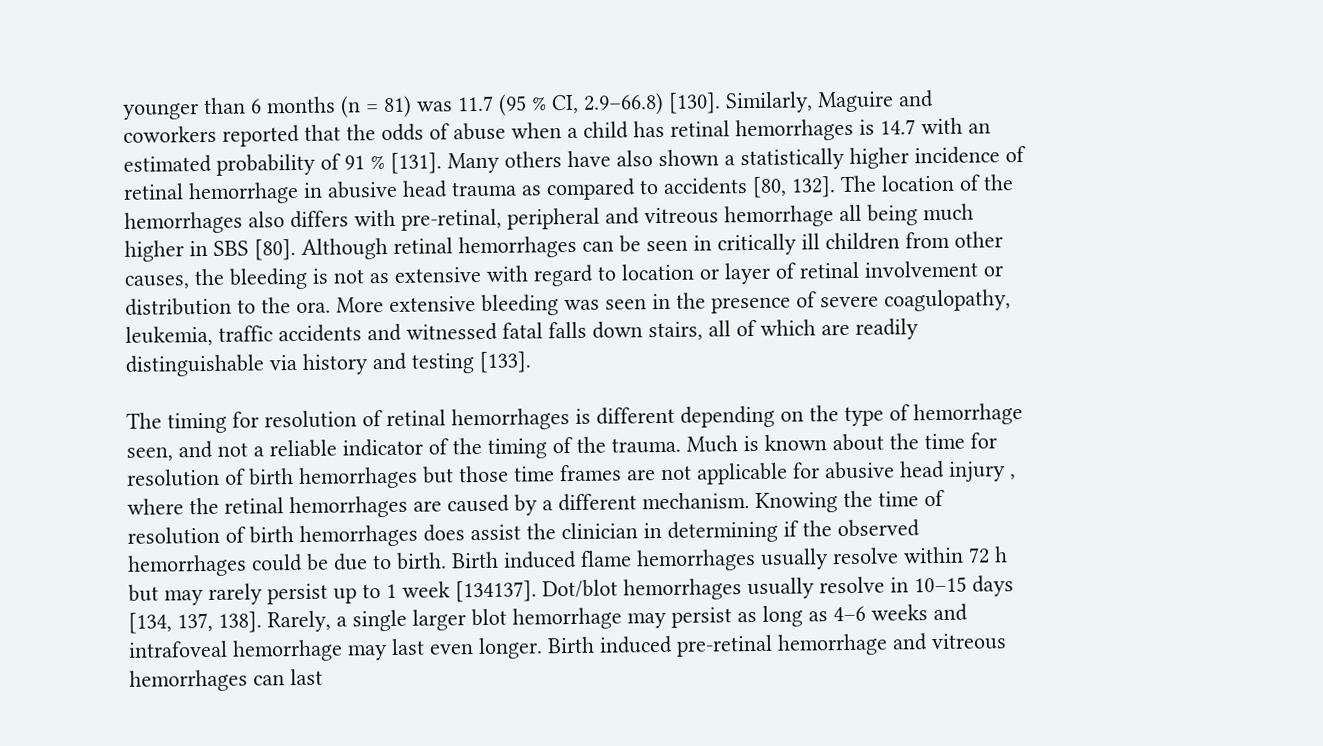younger than 6 months (n = 81) was 11.7 (95 % CI, 2.9–66.8) [130]. Similarly, Maguire and coworkers reported that the odds of abuse when a child has retinal hemorrhages is 14.7 with an estimated probability of 91 % [131]. Many others have also shown a statistically higher incidence of retinal hemorrhage in abusive head trauma as compared to accidents [80, 132]. The location of the hemorrhages also differs with pre-retinal, peripheral and vitreous hemorrhage all being much higher in SBS [80]. Although retinal hemorrhages can be seen in critically ill children from other causes, the bleeding is not as extensive with regard to location or layer of retinal involvement or distribution to the ora. More extensive bleeding was seen in the presence of severe coagulopathy, leukemia, traffic accidents and witnessed fatal falls down stairs, all of which are readily distinguishable via history and testing [133].

The timing for resolution of retinal hemorrhages is different depending on the type of hemorrhage seen, and not a reliable indicator of the timing of the trauma. Much is known about the time for resolution of birth hemorrhages but those time frames are not applicable for abusive head injury , where the retinal hemorrhages are caused by a different mechanism. Knowing the time of resolution of birth hemorrhages does assist the clinician in determining if the observed hemorrhages could be due to birth. Birth induced flame hemorrhages usually resolve within 72 h but may rarely persist up to 1 week [134137]. Dot/blot hemorrhages usually resolve in 10–15 days [134, 137, 138]. Rarely, a single larger blot hemorrhage may persist as long as 4–6 weeks and intrafoveal hemorrhage may last even longer. Birth induced pre-retinal hemorrhage and vitreous hemorrhages can last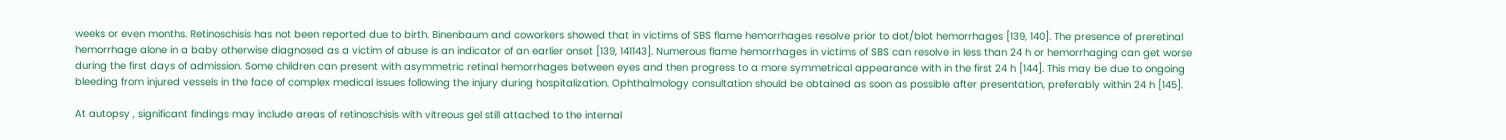weeks or even months. Retinoschisis has not been reported due to birth. Binenbaum and coworkers showed that in victims of SBS flame hemorrhages resolve prior to dot/blot hemorrhages [139, 140]. The presence of preretinal hemorrhage alone in a baby otherwise diagnosed as a victim of abuse is an indicator of an earlier onset [139, 141143]. Numerous flame hemorrhages in victims of SBS can resolve in less than 24 h or hemorrhaging can get worse during the first days of admission. Some children can present with asymmetric retinal hemorrhages between eyes and then progress to a more symmetrical appearance with in the first 24 h [144]. This may be due to ongoing bleeding from injured vessels in the face of complex medical issues following the injury during hospitalization. Ophthalmology consultation should be obtained as soon as possible after presentation, preferably within 24 h [145].

At autopsy , significant findings may include areas of retinoschisis with vitreous gel still attached to the internal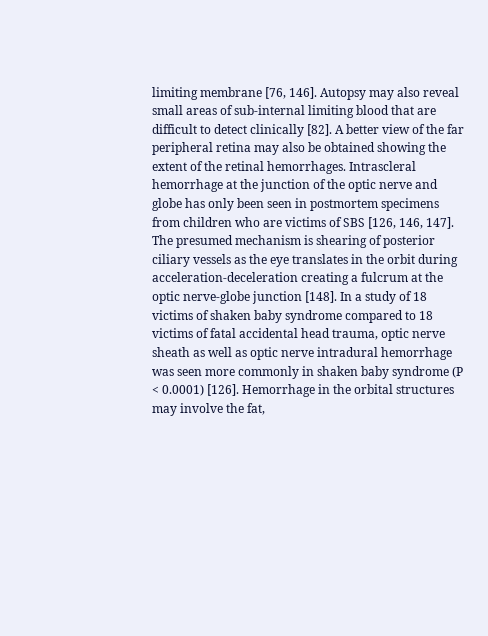limiting membrane [76, 146]. Autopsy may also reveal small areas of sub-internal limiting blood that are difficult to detect clinically [82]. A better view of the far peripheral retina may also be obtained showing the extent of the retinal hemorrhages. Intrascleral hemorrhage at the junction of the optic nerve and globe has only been seen in postmortem specimens from children who are victims of SBS [126, 146, 147]. The presumed mechanism is shearing of posterior ciliary vessels as the eye translates in the orbit during acceleration-deceleration creating a fulcrum at the optic nerve-globe junction [148]. In a study of 18 victims of shaken baby syndrome compared to 18 victims of fatal accidental head trauma, optic nerve sheath as well as optic nerve intradural hemorrhage was seen more commonly in shaken baby syndrome (P < 0.0001) [126]. Hemorrhage in the orbital structures may involve the fat,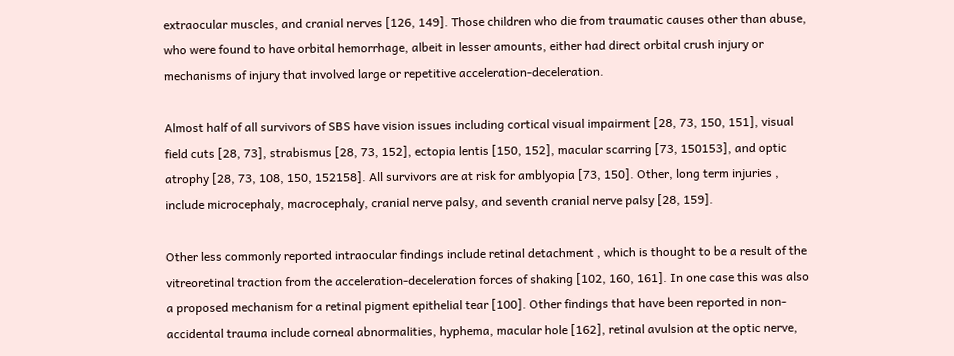extraocular muscles, and cranial nerves [126, 149]. Those children who die from traumatic causes other than abuse, who were found to have orbital hemorrhage, albeit in lesser amounts, either had direct orbital crush injury or mechanisms of injury that involved large or repetitive acceleration-deceleration.

Almost half of all survivors of SBS have vision issues including cortical visual impairment [28, 73, 150, 151], visual field cuts [28, 73], strabismus [28, 73, 152], ectopia lentis [150, 152], macular scarring [73, 150153], and optic atrophy [28, 73, 108, 150, 152158]. All survivors are at risk for amblyopia [73, 150]. Other, long term injuries , include microcephaly, macrocephaly, cranial nerve palsy, and seventh cranial nerve palsy [28, 159].

Other less commonly reported intraocular findings include retinal detachment , which is thought to be a result of the vitreoretinal traction from the acceleration-deceleration forces of shaking [102, 160, 161]. In one case this was also a proposed mechanism for a retinal pigment epithelial tear [100]. Other findings that have been reported in non-accidental trauma include corneal abnormalities, hyphema, macular hole [162], retinal avulsion at the optic nerve,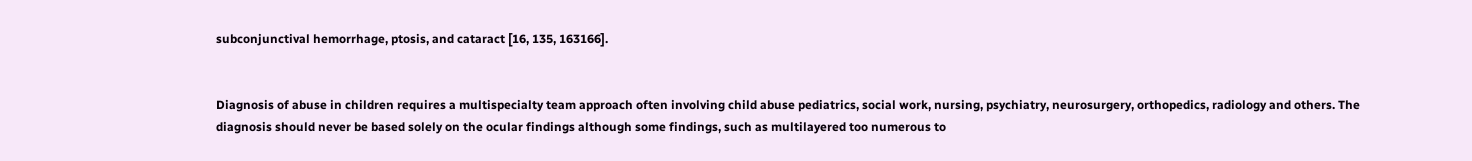subconjunctival hemorrhage, ptosis, and cataract [16, 135, 163166].


Diagnosis of abuse in children requires a multispecialty team approach often involving child abuse pediatrics, social work, nursing, psychiatry, neurosurgery, orthopedics, radiology and others. The diagnosis should never be based solely on the ocular findings although some findings, such as multilayered too numerous to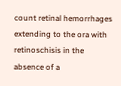count retinal hemorrhages extending to the ora with retinoschisis in the absence of a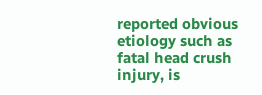reported obvious etiology such as fatal head crush injury, is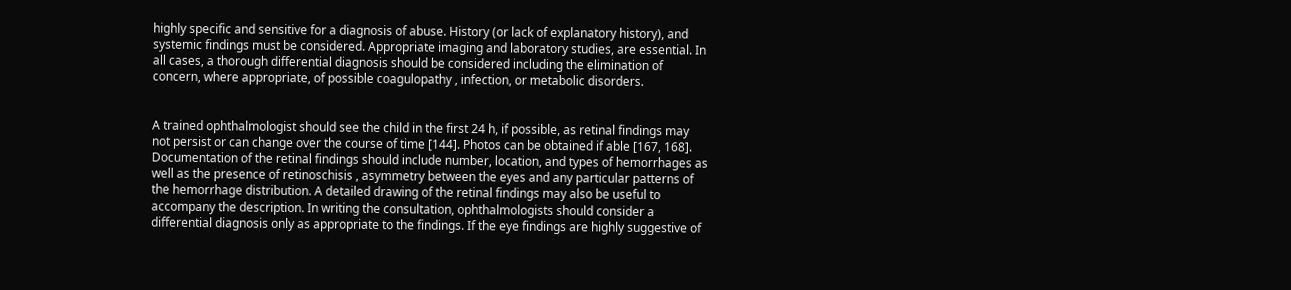highly specific and sensitive for a diagnosis of abuse. History (or lack of explanatory history), and systemic findings must be considered. Appropriate imaging and laboratory studies, are essential. In all cases, a thorough differential diagnosis should be considered including the elimination of concern, where appropriate, of possible coagulopathy , infection, or metabolic disorders.


A trained ophthalmologist should see the child in the first 24 h, if possible, as retinal findings may not persist or can change over the course of time [144]. Photos can be obtained if able [167, 168]. Documentation of the retinal findings should include number, location, and types of hemorrhages as well as the presence of retinoschisis , asymmetry between the eyes and any particular patterns of the hemorrhage distribution. A detailed drawing of the retinal findings may also be useful to accompany the description. In writing the consultation, ophthalmologists should consider a differential diagnosis only as appropriate to the findings. If the eye findings are highly suggestive of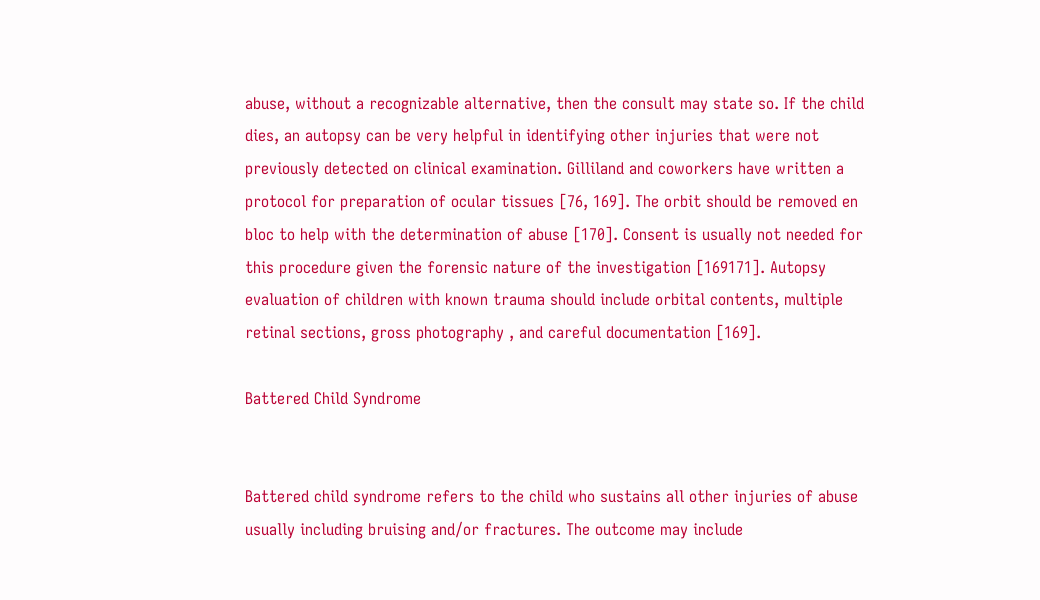abuse, without a recognizable alternative, then the consult may state so. If the child dies, an autopsy can be very helpful in identifying other injuries that were not previously detected on clinical examination. Gilliland and coworkers have written a protocol for preparation of ocular tissues [76, 169]. The orbit should be removed en bloc to help with the determination of abuse [170]. Consent is usually not needed for this procedure given the forensic nature of the investigation [169171]. Autopsy evaluation of children with known trauma should include orbital contents, multiple retinal sections, gross photography , and careful documentation [169].

Battered Child Syndrome


Battered child syndrome refers to the child who sustains all other injuries of abuse usually including bruising and/or fractures. The outcome may include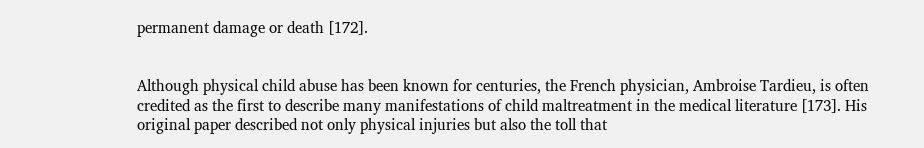permanent damage or death [172].


Although physical child abuse has been known for centuries, the French physician, Ambroise Tardieu, is often credited as the first to describe many manifestations of child maltreatment in the medical literature [173]. His original paper described not only physical injuries but also the toll that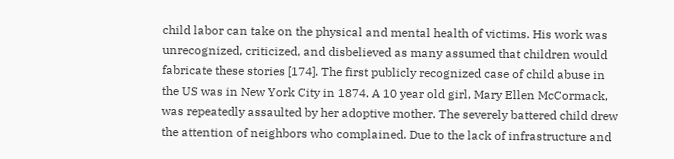child labor can take on the physical and mental health of victims. His work was unrecognized, criticized, and disbelieved as many assumed that children would fabricate these stories [174]. The first publicly recognized case of child abuse in the US was in New York City in 1874. A 10 year old girl, Mary Ellen McCormack, was repeatedly assaulted by her adoptive mother. The severely battered child drew the attention of neighbors who complained. Due to the lack of infrastructure and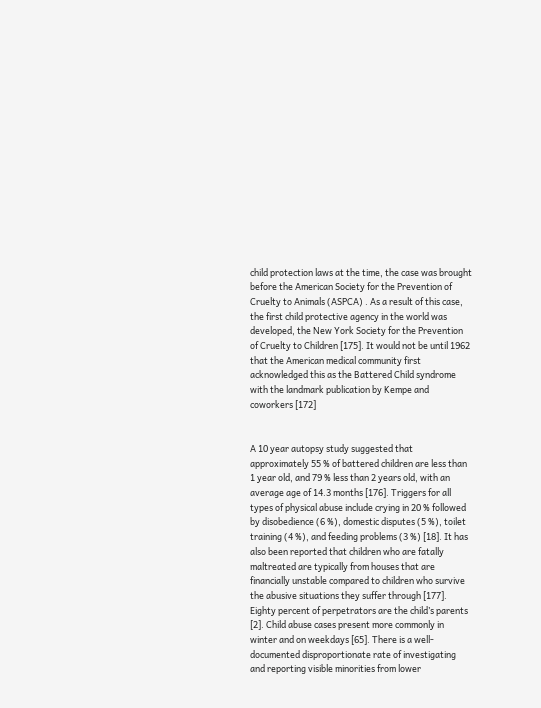child protection laws at the time, the case was brought before the American Society for the Prevention of Cruelty to Animals (ASPCA) . As a result of this case, the first child protective agency in the world was developed, the New York Society for the Prevention of Cruelty to Children [175]. It would not be until 1962 that the American medical community first acknowledged this as the Battered Child syndrome with the landmark publication by Kempe and coworkers [172]


A 10 year autopsy study suggested that approximately 55 % of battered children are less than 1 year old, and 79 % less than 2 years old, with an average age of 14.3 months [176]. Triggers for all types of physical abuse include crying in 20 % followed by disobedience (6 %), domestic disputes (5 %), toilet training (4 %), and feeding problems (3 %) [18]. It has also been reported that children who are fatally maltreated are typically from houses that are financially unstable compared to children who survive the abusive situations they suffer through [177]. Eighty percent of perpetrators are the child’s parents [2]. Child abuse cases present more commonly in winter and on weekdays [65]. There is a well-documented disproportionate rate of investigating and reporting visible minorities from lower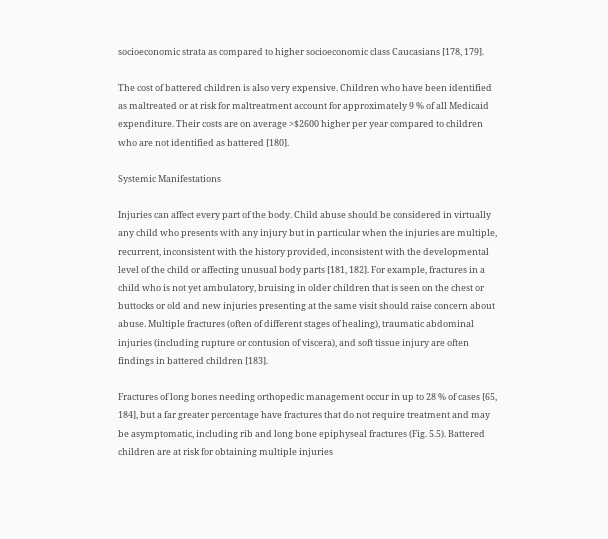socioeconomic strata as compared to higher socioeconomic class Caucasians [178, 179].

The cost of battered children is also very expensive. Children who have been identified as maltreated or at risk for maltreatment account for approximately 9 % of all Medicaid expenditure. Their costs are on average >$2600 higher per year compared to children who are not identified as battered [180].

Systemic Manifestations

Injuries can affect every part of the body. Child abuse should be considered in virtually any child who presents with any injury but in particular when the injuries are multiple, recurrent, inconsistent with the history provided, inconsistent with the developmental level of the child or affecting unusual body parts [181, 182]. For example, fractures in a child who is not yet ambulatory, bruising in older children that is seen on the chest or buttocks or old and new injuries presenting at the same visit should raise concern about abuse. Multiple fractures (often of different stages of healing), traumatic abdominal injuries (including rupture or contusion of viscera), and soft tissue injury are often findings in battered children [183].

Fractures of long bones needing orthopedic management occur in up to 28 % of cases [65, 184], but a far greater percentage have fractures that do not require treatment and may be asymptomatic, including rib and long bone epiphyseal fractures (Fig. 5.5). Battered children are at risk for obtaining multiple injuries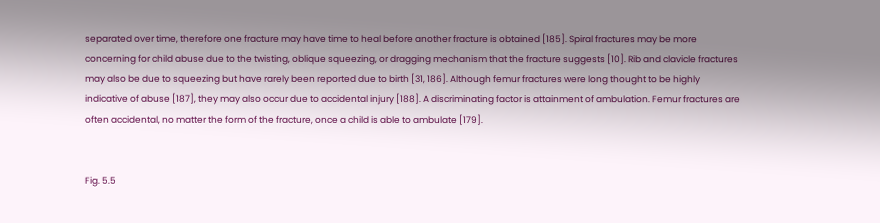separated over time, therefore one fracture may have time to heal before another fracture is obtained [185]. Spiral fractures may be more concerning for child abuse due to the twisting, oblique squeezing, or dragging mechanism that the fracture suggests [10]. Rib and clavicle fractures may also be due to squeezing but have rarely been reported due to birth [31, 186]. Although femur fractures were long thought to be highly indicative of abuse [187], they may also occur due to accidental injury [188]. A discriminating factor is attainment of ambulation. Femur fractures are often accidental, no matter the form of the fracture, once a child is able to ambulate [179].


Fig. 5.5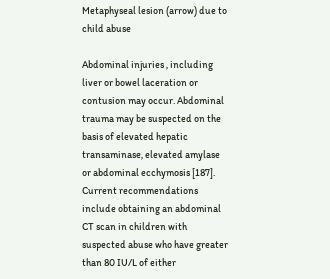Metaphyseal lesion (arrow) due to child abuse

Abdominal injuries , including liver or bowel laceration or contusion may occur. Abdominal trauma may be suspected on the basis of elevated hepatic transaminase, elevated amylase or abdominal ecchymosis [187]. Current recommendations include obtaining an abdominal CT scan in children with suspected abuse who have greater than 80 IU/L of either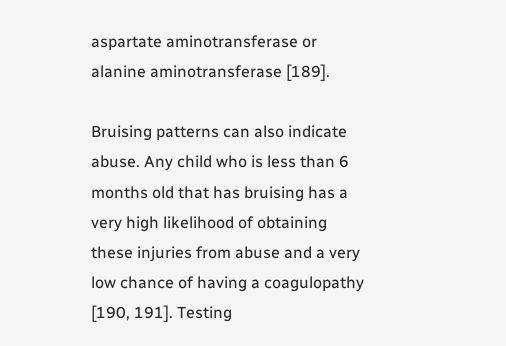aspartate aminotransferase or alanine aminotransferase [189].

Bruising patterns can also indicate abuse. Any child who is less than 6 months old that has bruising has a very high likelihood of obtaining these injuries from abuse and a very low chance of having a coagulopathy [190, 191]. Testing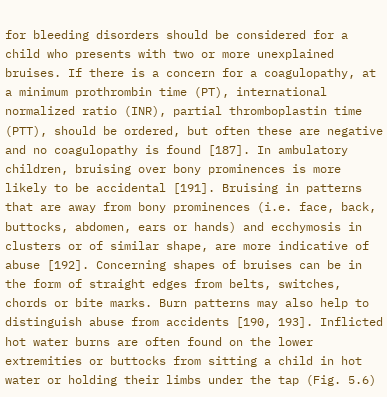for bleeding disorders should be considered for a child who presents with two or more unexplained bruises. If there is a concern for a coagulopathy, at a minimum prothrombin time (PT), international normalized ratio (INR), partial thromboplastin time (PTT), should be ordered, but often these are negative and no coagulopathy is found [187]. In ambulatory children, bruising over bony prominences is more likely to be accidental [191]. Bruising in patterns that are away from bony prominences (i.e. face, back, buttocks, abdomen, ears or hands) and ecchymosis in clusters or of similar shape, are more indicative of abuse [192]. Concerning shapes of bruises can be in the form of straight edges from belts, switches, chords or bite marks. Burn patterns may also help to distinguish abuse from accidents [190, 193]. Inflicted hot water burns are often found on the lower extremities or buttocks from sitting a child in hot water or holding their limbs under the tap (Fig. 5.6)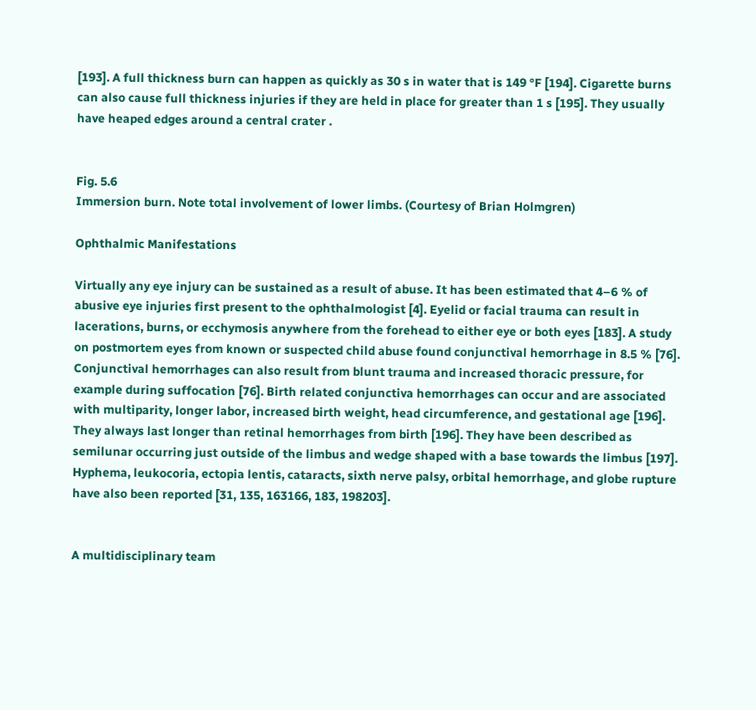[193]. A full thickness burn can happen as quickly as 30 s in water that is 149 °F [194]. Cigarette burns can also cause full thickness injuries if they are held in place for greater than 1 s [195]. They usually have heaped edges around a central crater .


Fig. 5.6
Immersion burn. Note total involvement of lower limbs. (Courtesy of Brian Holmgren)

Ophthalmic Manifestations

Virtually any eye injury can be sustained as a result of abuse. It has been estimated that 4–6 % of abusive eye injuries first present to the ophthalmologist [4]. Eyelid or facial trauma can result in lacerations, burns, or ecchymosis anywhere from the forehead to either eye or both eyes [183]. A study on postmortem eyes from known or suspected child abuse found conjunctival hemorrhage in 8.5 % [76]. Conjunctival hemorrhages can also result from blunt trauma and increased thoracic pressure, for example during suffocation [76]. Birth related conjunctiva hemorrhages can occur and are associated with multiparity, longer labor, increased birth weight, head circumference, and gestational age [196]. They always last longer than retinal hemorrhages from birth [196]. They have been described as semilunar occurring just outside of the limbus and wedge shaped with a base towards the limbus [197]. Hyphema, leukocoria, ectopia lentis, cataracts, sixth nerve palsy, orbital hemorrhage, and globe rupture have also been reported [31, 135, 163166, 183, 198203].


A multidisciplinary team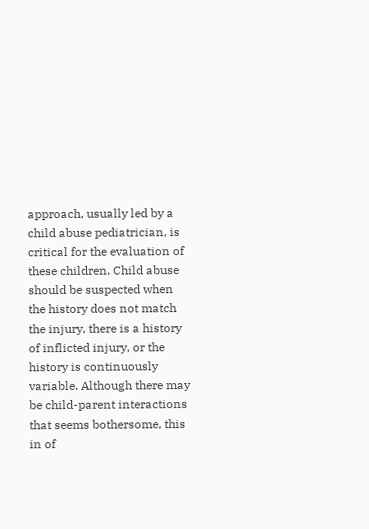approach, usually led by a child abuse pediatrician, is critical for the evaluation of these children. Child abuse should be suspected when the history does not match the injury, there is a history of inflicted injury, or the history is continuously variable. Although there may be child-parent interactions that seems bothersome, this in of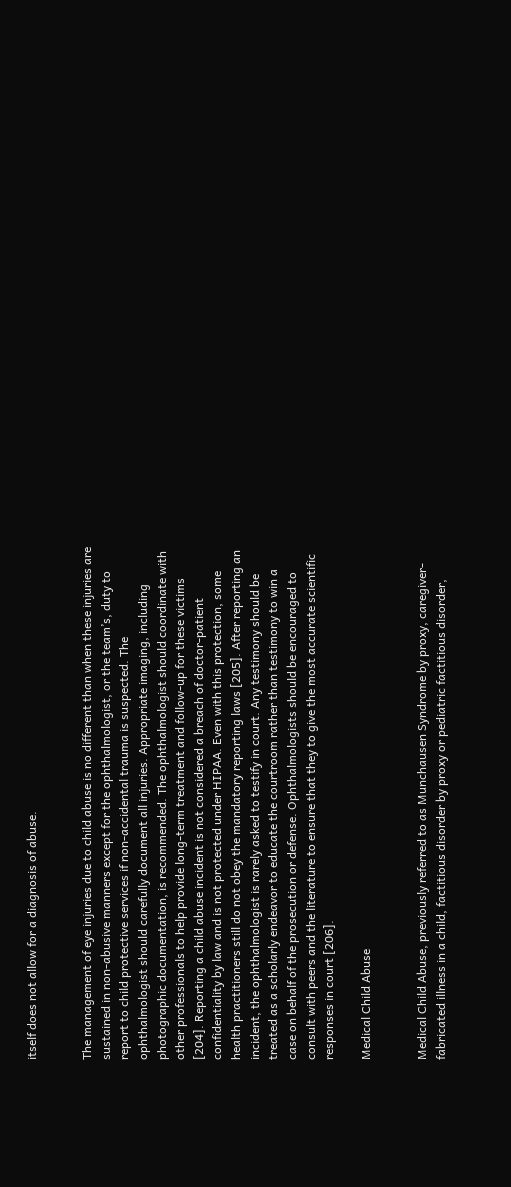itself does not allow for a diagnosis of abuse.


The management of eye injuries due to child abuse is no different than when these injuries are sustained in non-abusive manners except for the ophthalmologist, or the team’s, duty to report to child protective services if non-accidental trauma is suspected. The ophthalmologist should carefully document all injuries. Appropriate imaging, including photographic documentation, is recommended. The ophthalmologist should coordinate with other professionals to help provide long-term treatment and follow-up for these victims [204]. Reporting a child abuse incident is not considered a breach of doctor-patient confidentiality by law and is not protected under HIPAA. Even with this protection, some health practitioners still do not obey the mandatory reporting laws [205]. After reporting an incident, the ophthalmologist is rarely asked to testify in court. Any testimony should be treated as a scholarly endeavor to educate the courtroom rather than testimony to win a case on behalf of the prosecution or defense. Ophthalmologists should be encouraged to consult with peers and the literature to ensure that they to give the most accurate scientific responses in court [206].

Medical Child Abuse


Medical Child Abuse, previously referred to as Munchausen Syndrome by proxy, caregiver-fabricated illness in a child, factitious disorder by proxy or pediatric factitious disorder,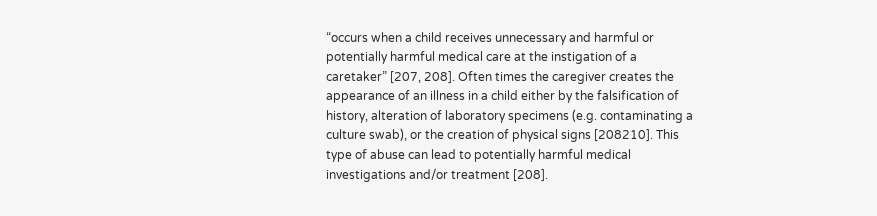“occurs when a child receives unnecessary and harmful or potentially harmful medical care at the instigation of a caretaker” [207, 208]. Often times the caregiver creates the appearance of an illness in a child either by the falsification of history, alteration of laboratory specimens (e.g. contaminating a culture swab), or the creation of physical signs [208210]. This type of abuse can lead to potentially harmful medical investigations and/or treatment [208].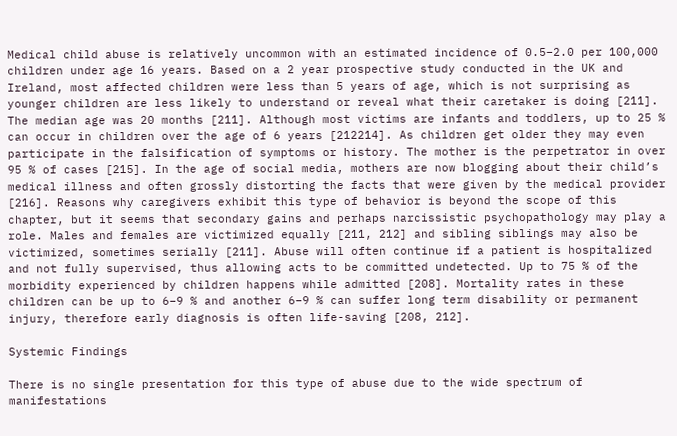Medical child abuse is relatively uncommon with an estimated incidence of 0.5–2.0 per 100,000 children under age 16 years. Based on a 2 year prospective study conducted in the UK and Ireland, most affected children were less than 5 years of age, which is not surprising as younger children are less likely to understand or reveal what their caretaker is doing [211]. The median age was 20 months [211]. Although most victims are infants and toddlers, up to 25 % can occur in children over the age of 6 years [212214]. As children get older they may even participate in the falsification of symptoms or history. The mother is the perpetrator in over 95 % of cases [215]. In the age of social media, mothers are now blogging about their child’s medical illness and often grossly distorting the facts that were given by the medical provider [216]. Reasons why caregivers exhibit this type of behavior is beyond the scope of this chapter, but it seems that secondary gains and perhaps narcissistic psychopathology may play a role. Males and females are victimized equally [211, 212] and sibling siblings may also be victimized, sometimes serially [211]. Abuse will often continue if a patient is hospitalized and not fully supervised, thus allowing acts to be committed undetected. Up to 75 % of the morbidity experienced by children happens while admitted [208]. Mortality rates in these children can be up to 6–9 % and another 6–9 % can suffer long term disability or permanent injury, therefore early diagnosis is often life-saving [208, 212].

Systemic Findings

There is no single presentation for this type of abuse due to the wide spectrum of manifestations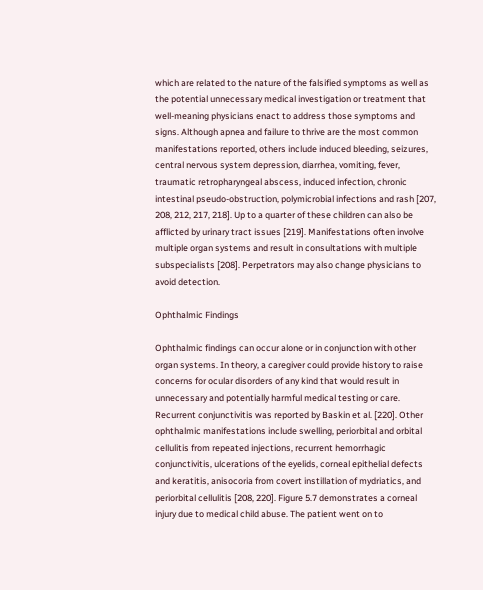which are related to the nature of the falsified symptoms as well as the potential unnecessary medical investigation or treatment that well-meaning physicians enact to address those symptoms and signs. Although apnea and failure to thrive are the most common manifestations reported, others include induced bleeding, seizures, central nervous system depression, diarrhea, vomiting, fever, traumatic retropharyngeal abscess, induced infection, chronic intestinal pseudo-obstruction, polymicrobial infections and rash [207, 208, 212, 217, 218]. Up to a quarter of these children can also be afflicted by urinary tract issues [219]. Manifestations often involve multiple organ systems and result in consultations with multiple subspecialists [208]. Perpetrators may also change physicians to avoid detection.

Ophthalmic Findings

Ophthalmic findings can occur alone or in conjunction with other organ systems. In theory, a caregiver could provide history to raise concerns for ocular disorders of any kind that would result in unnecessary and potentially harmful medical testing or care. Recurrent conjunctivitis was reported by Baskin et al. [220]. Other ophthalmic manifestations include swelling, periorbital and orbital cellulitis from repeated injections, recurrent hemorrhagic conjunctivitis, ulcerations of the eyelids, corneal epithelial defects and keratitis, anisocoria from covert instillation of mydriatics, and periorbital cellulitis [208, 220]. Figure 5.7 demonstrates a corneal injury due to medical child abuse. The patient went on to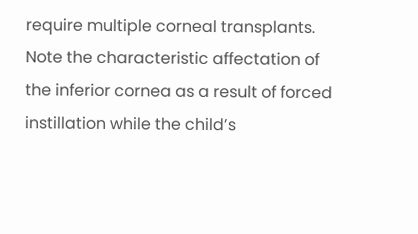require multiple corneal transplants. Note the characteristic affectation of the inferior cornea as a result of forced instillation while the child’s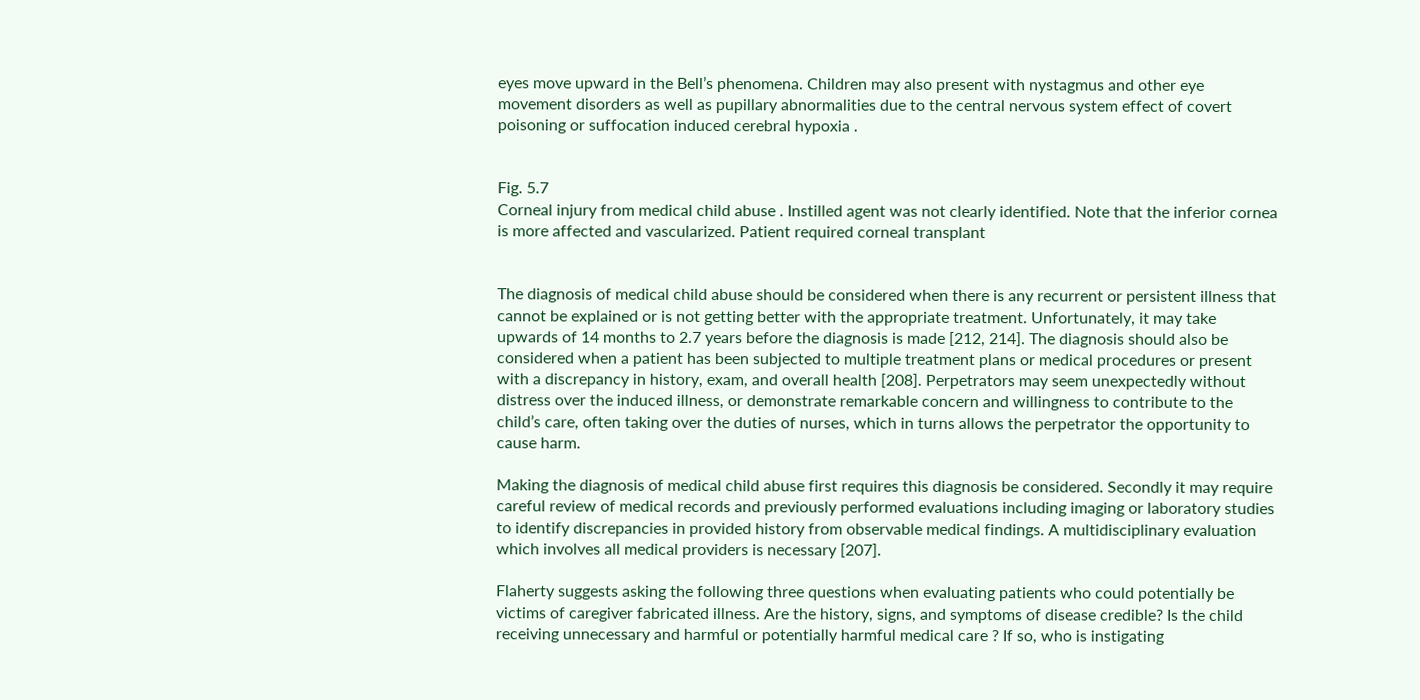eyes move upward in the Bell’s phenomena. Children may also present with nystagmus and other eye movement disorders as well as pupillary abnormalities due to the central nervous system effect of covert poisoning or suffocation induced cerebral hypoxia .


Fig. 5.7
Corneal injury from medical child abuse . Instilled agent was not clearly identified. Note that the inferior cornea is more affected and vascularized. Patient required corneal transplant


The diagnosis of medical child abuse should be considered when there is any recurrent or persistent illness that cannot be explained or is not getting better with the appropriate treatment. Unfortunately, it may take upwards of 14 months to 2.7 years before the diagnosis is made [212, 214]. The diagnosis should also be considered when a patient has been subjected to multiple treatment plans or medical procedures or present with a discrepancy in history, exam, and overall health [208]. Perpetrators may seem unexpectedly without distress over the induced illness, or demonstrate remarkable concern and willingness to contribute to the child’s care, often taking over the duties of nurses, which in turns allows the perpetrator the opportunity to cause harm.

Making the diagnosis of medical child abuse first requires this diagnosis be considered. Secondly it may require careful review of medical records and previously performed evaluations including imaging or laboratory studies to identify discrepancies in provided history from observable medical findings. A multidisciplinary evaluation which involves all medical providers is necessary [207].

Flaherty suggests asking the following three questions when evaluating patients who could potentially be victims of caregiver fabricated illness. Are the history, signs, and symptoms of disease credible? Is the child receiving unnecessary and harmful or potentially harmful medical care ? If so, who is instigating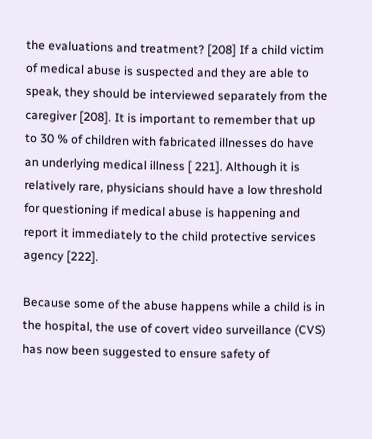the evaluations and treatment? [208] If a child victim of medical abuse is suspected and they are able to speak, they should be interviewed separately from the caregiver [208]. It is important to remember that up to 30 % of children with fabricated illnesses do have an underlying medical illness [ 221]. Although it is relatively rare, physicians should have a low threshold for questioning if medical abuse is happening and report it immediately to the child protective services agency [222].

Because some of the abuse happens while a child is in the hospital, the use of covert video surveillance (CVS) has now been suggested to ensure safety of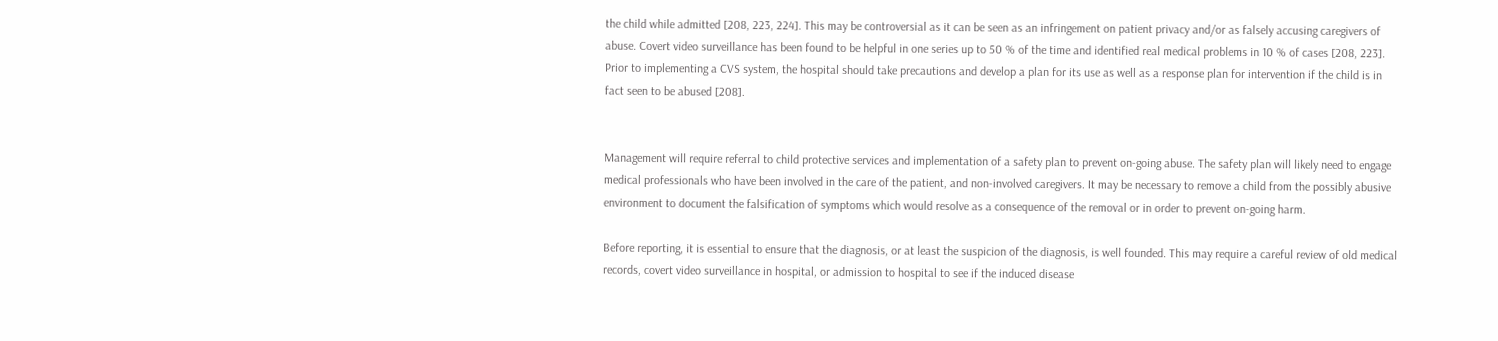the child while admitted [208, 223, 224]. This may be controversial as it can be seen as an infringement on patient privacy and/or as falsely accusing caregivers of abuse. Covert video surveillance has been found to be helpful in one series up to 50 % of the time and identified real medical problems in 10 % of cases [208, 223]. Prior to implementing a CVS system, the hospital should take precautions and develop a plan for its use as well as a response plan for intervention if the child is in fact seen to be abused [208].


Management will require referral to child protective services and implementation of a safety plan to prevent on-going abuse. The safety plan will likely need to engage medical professionals who have been involved in the care of the patient, and non-involved caregivers. It may be necessary to remove a child from the possibly abusive environment to document the falsification of symptoms which would resolve as a consequence of the removal or in order to prevent on-going harm.

Before reporting, it is essential to ensure that the diagnosis, or at least the suspicion of the diagnosis, is well founded. This may require a careful review of old medical records, covert video surveillance in hospital, or admission to hospital to see if the induced disease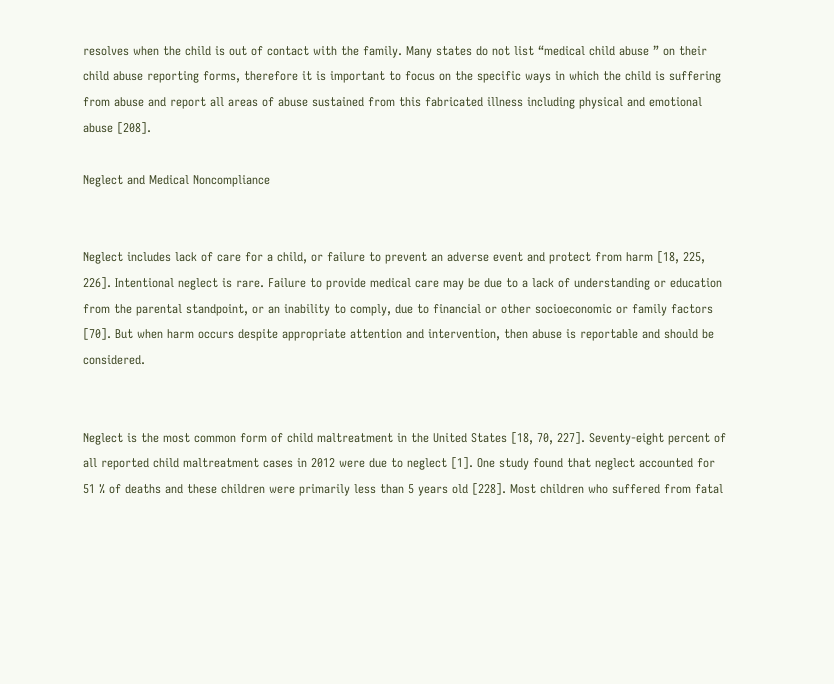resolves when the child is out of contact with the family. Many states do not list “medical child abuse ” on their child abuse reporting forms, therefore it is important to focus on the specific ways in which the child is suffering from abuse and report all areas of abuse sustained from this fabricated illness including physical and emotional abuse [208].

Neglect and Medical Noncompliance


Neglect includes lack of care for a child, or failure to prevent an adverse event and protect from harm [18, 225, 226]. Intentional neglect is rare. Failure to provide medical care may be due to a lack of understanding or education from the parental standpoint, or an inability to comply, due to financial or other socioeconomic or family factors [70]. But when harm occurs despite appropriate attention and intervention, then abuse is reportable and should be considered.


Neglect is the most common form of child maltreatment in the United States [18, 70, 227]. Seventy-eight percent of all reported child maltreatment cases in 2012 were due to neglect [1]. One study found that neglect accounted for 51 % of deaths and these children were primarily less than 5 years old [228]. Most children who suffered from fatal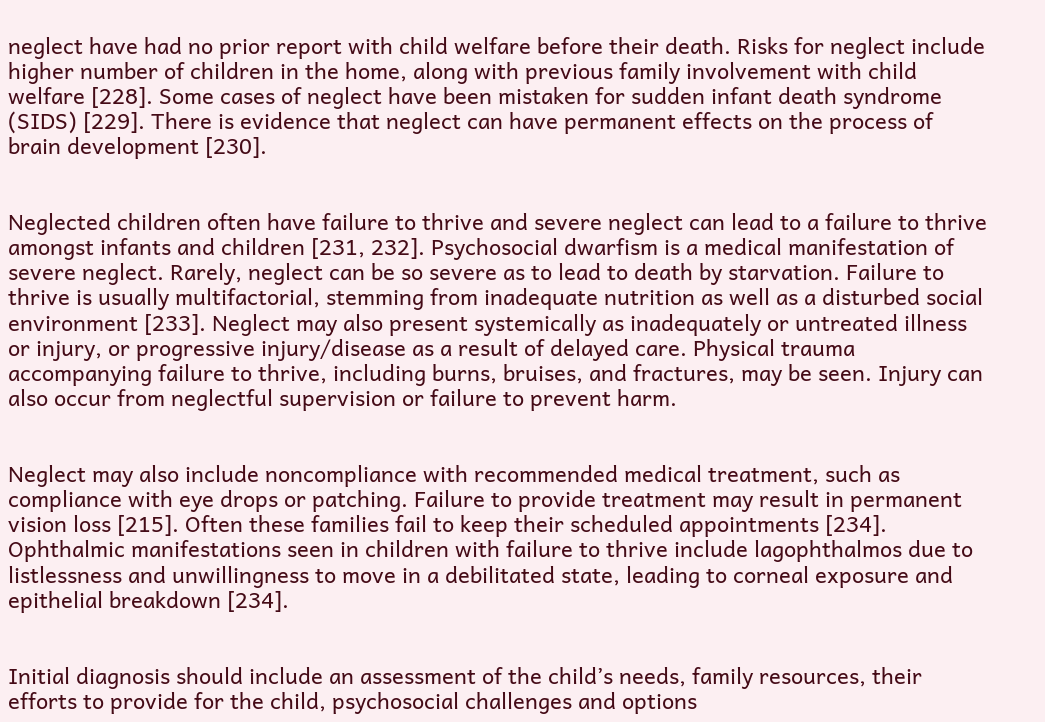neglect have had no prior report with child welfare before their death. Risks for neglect include higher number of children in the home, along with previous family involvement with child welfare [228]. Some cases of neglect have been mistaken for sudden infant death syndrome (SIDS) [229]. There is evidence that neglect can have permanent effects on the process of brain development [230].


Neglected children often have failure to thrive and severe neglect can lead to a failure to thrive amongst infants and children [231, 232]. Psychosocial dwarfism is a medical manifestation of severe neglect. Rarely, neglect can be so severe as to lead to death by starvation. Failure to thrive is usually multifactorial, stemming from inadequate nutrition as well as a disturbed social environment [233]. Neglect may also present systemically as inadequately or untreated illness or injury, or progressive injury/disease as a result of delayed care. Physical trauma accompanying failure to thrive, including burns, bruises, and fractures, may be seen. Injury can also occur from neglectful supervision or failure to prevent harm.


Neglect may also include noncompliance with recommended medical treatment, such as compliance with eye drops or patching. Failure to provide treatment may result in permanent vision loss [215]. Often these families fail to keep their scheduled appointments [234]. Ophthalmic manifestations seen in children with failure to thrive include lagophthalmos due to listlessness and unwillingness to move in a debilitated state, leading to corneal exposure and epithelial breakdown [234].


Initial diagnosis should include an assessment of the child’s needs, family resources, their efforts to provide for the child, psychosocial challenges and options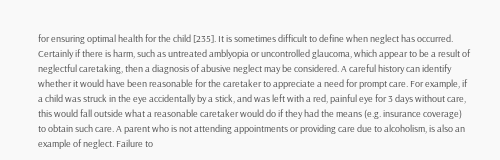for ensuring optimal health for the child [235]. It is sometimes difficult to define when neglect has occurred. Certainly if there is harm, such as untreated amblyopia or uncontrolled glaucoma, which appear to be a result of neglectful caretaking, then a diagnosis of abusive neglect may be considered. A careful history can identify whether it would have been reasonable for the caretaker to appreciate a need for prompt care. For example, if a child was struck in the eye accidentally by a stick, and was left with a red, painful eye for 3 days without care, this would fall outside what a reasonable caretaker would do if they had the means (e.g. insurance coverage) to obtain such care. A parent who is not attending appointments or providing care due to alcoholism, is also an example of neglect. Failure to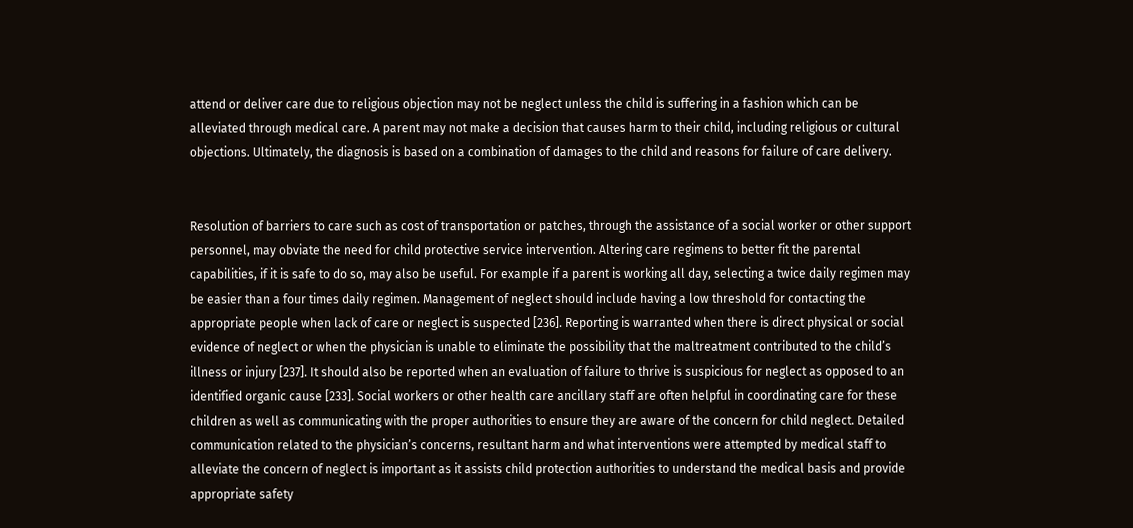attend or deliver care due to religious objection may not be neglect unless the child is suffering in a fashion which can be alleviated through medical care. A parent may not make a decision that causes harm to their child, including religious or cultural objections. Ultimately, the diagnosis is based on a combination of damages to the child and reasons for failure of care delivery.


Resolution of barriers to care such as cost of transportation or patches, through the assistance of a social worker or other support personnel, may obviate the need for child protective service intervention. Altering care regimens to better fit the parental capabilities, if it is safe to do so, may also be useful. For example if a parent is working all day, selecting a twice daily regimen may be easier than a four times daily regimen. Management of neglect should include having a low threshold for contacting the appropriate people when lack of care or neglect is suspected [236]. Reporting is warranted when there is direct physical or social evidence of neglect or when the physician is unable to eliminate the possibility that the maltreatment contributed to the child’s illness or injury [237]. It should also be reported when an evaluation of failure to thrive is suspicious for neglect as opposed to an identified organic cause [233]. Social workers or other health care ancillary staff are often helpful in coordinating care for these children as well as communicating with the proper authorities to ensure they are aware of the concern for child neglect. Detailed communication related to the physician’s concerns, resultant harm and what interventions were attempted by medical staff to alleviate the concern of neglect is important as it assists child protection authorities to understand the medical basis and provide appropriate safety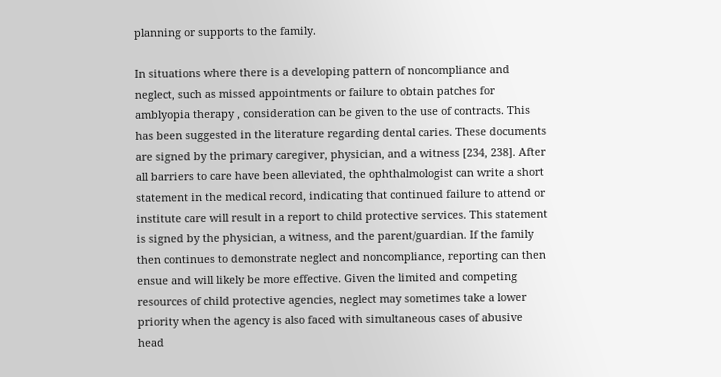planning or supports to the family.

In situations where there is a developing pattern of noncompliance and neglect, such as missed appointments or failure to obtain patches for amblyopia therapy , consideration can be given to the use of contracts. This has been suggested in the literature regarding dental caries. These documents are signed by the primary caregiver, physician, and a witness [234, 238]. After all barriers to care have been alleviated, the ophthalmologist can write a short statement in the medical record, indicating that continued failure to attend or institute care will result in a report to child protective services. This statement is signed by the physician, a witness, and the parent/guardian. If the family then continues to demonstrate neglect and noncompliance, reporting can then ensue and will likely be more effective. Given the limited and competing resources of child protective agencies, neglect may sometimes take a lower priority when the agency is also faced with simultaneous cases of abusive head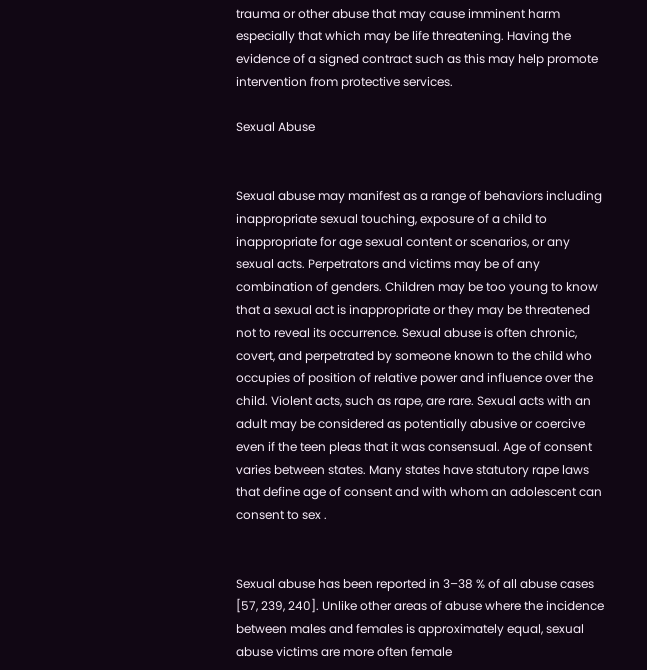trauma or other abuse that may cause imminent harm especially that which may be life threatening. Having the evidence of a signed contract such as this may help promote intervention from protective services.

Sexual Abuse


Sexual abuse may manifest as a range of behaviors including inappropriate sexual touching, exposure of a child to inappropriate for age sexual content or scenarios, or any sexual acts. Perpetrators and victims may be of any combination of genders. Children may be too young to know that a sexual act is inappropriate or they may be threatened not to reveal its occurrence. Sexual abuse is often chronic, covert, and perpetrated by someone known to the child who occupies of position of relative power and influence over the child. Violent acts, such as rape, are rare. Sexual acts with an adult may be considered as potentially abusive or coercive even if the teen pleas that it was consensual. Age of consent varies between states. Many states have statutory rape laws that define age of consent and with whom an adolescent can consent to sex .


Sexual abuse has been reported in 3–38 % of all abuse cases [57, 239, 240]. Unlike other areas of abuse where the incidence between males and females is approximately equal, sexual abuse victims are more often female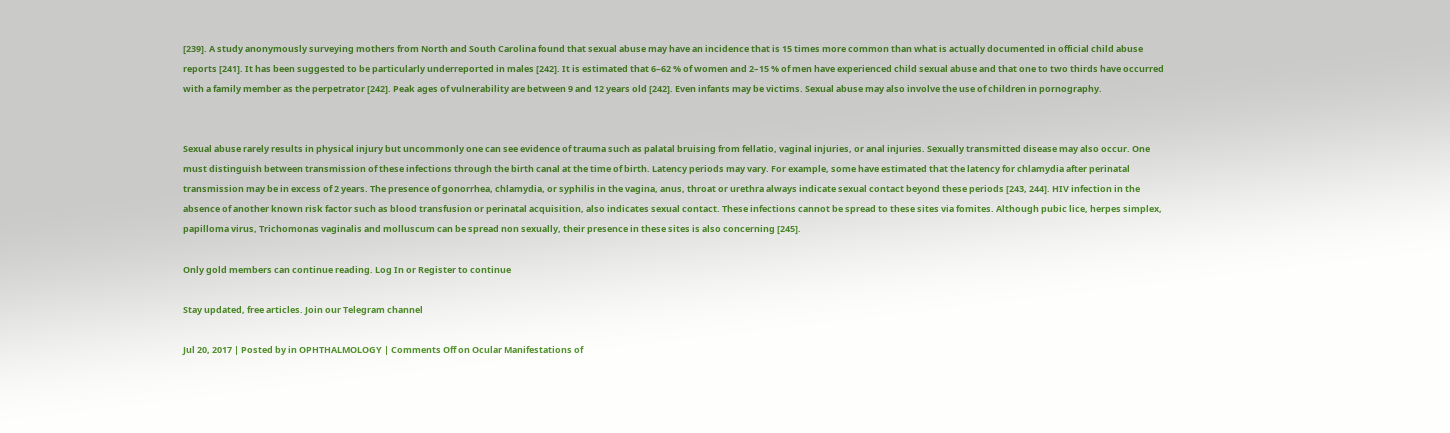[239]. A study anonymously surveying mothers from North and South Carolina found that sexual abuse may have an incidence that is 15 times more common than what is actually documented in official child abuse reports [241]. It has been suggested to be particularly underreported in males [242]. It is estimated that 6–62 % of women and 2–15 % of men have experienced child sexual abuse and that one to two thirds have occurred with a family member as the perpetrator [242]. Peak ages of vulnerability are between 9 and 12 years old [242]. Even infants may be victims. Sexual abuse may also involve the use of children in pornography.


Sexual abuse rarely results in physical injury but uncommonly one can see evidence of trauma such as palatal bruising from fellatio, vaginal injuries, or anal injuries. Sexually transmitted disease may also occur. One must distinguish between transmission of these infections through the birth canal at the time of birth. Latency periods may vary. For example, some have estimated that the latency for chlamydia after perinatal transmission may be in excess of 2 years. The presence of gonorrhea, chlamydia, or syphilis in the vagina, anus, throat or urethra always indicate sexual contact beyond these periods [243, 244]. HIV infection in the absence of another known risk factor such as blood transfusion or perinatal acquisition, also indicates sexual contact. These infections cannot be spread to these sites via fomites. Although pubic lice, herpes simplex, papilloma virus, Trichomonas vaginalis and molluscum can be spread non sexually, their presence in these sites is also concerning [245].

Only gold members can continue reading. Log In or Register to continue

Stay updated, free articles. Join our Telegram channel

Jul 20, 2017 | Posted by in OPHTHALMOLOGY | Comments Off on Ocular Manifestations of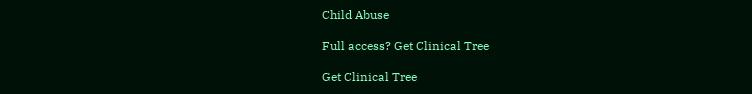Child Abuse

Full access? Get Clinical Tree

Get Clinical Tree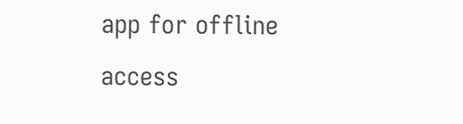app for offline access